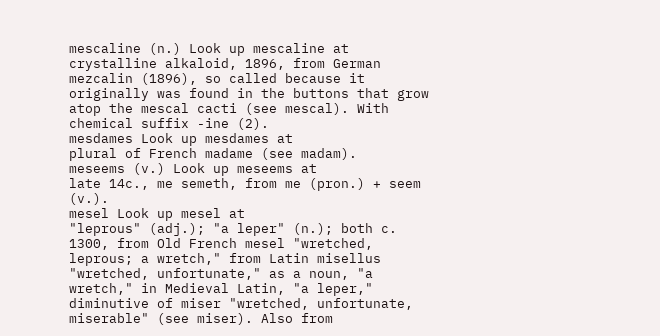mescaline (n.) Look up mescaline at
crystalline alkaloid, 1896, from German mezcalin (1896), so called because it originally was found in the buttons that grow atop the mescal cacti (see mescal). With chemical suffix -ine (2).
mesdames Look up mesdames at
plural of French madame (see madam).
meseems (v.) Look up meseems at
late 14c., me semeth, from me (pron.) + seem (v.).
mesel Look up mesel at
"leprous" (adj.); "a leper" (n.); both c. 1300, from Old French mesel "wretched, leprous; a wretch," from Latin misellus "wretched, unfortunate," as a noun, "a wretch," in Medieval Latin, "a leper," diminutive of miser "wretched, unfortunate, miserable" (see miser). Also from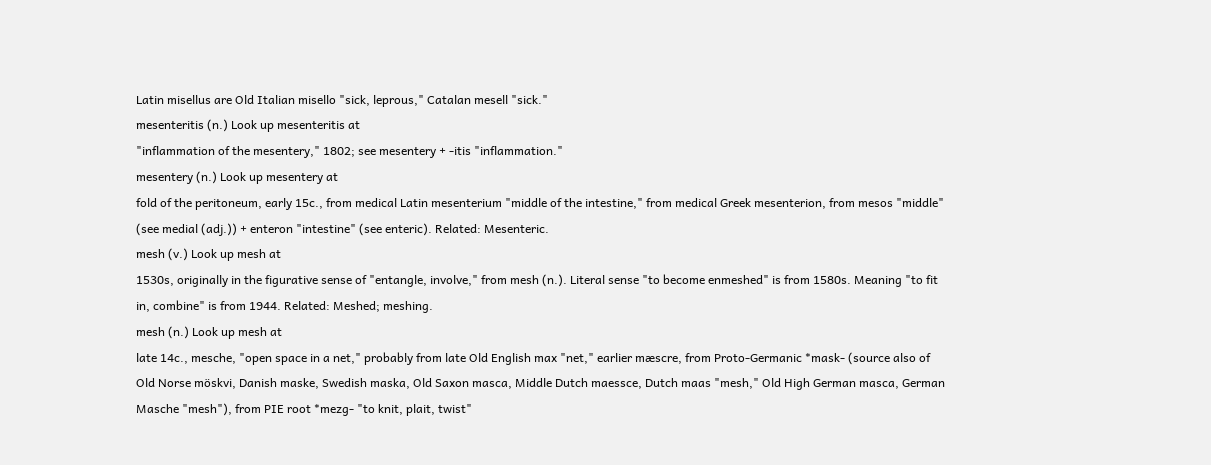Latin misellus are Old Italian misello "sick, leprous," Catalan mesell "sick."
mesenteritis (n.) Look up mesenteritis at
"inflammation of the mesentery," 1802; see mesentery + -itis "inflammation."
mesentery (n.) Look up mesentery at
fold of the peritoneum, early 15c., from medical Latin mesenterium "middle of the intestine," from medical Greek mesenterion, from mesos "middle" (see medial (adj.)) + enteron "intestine" (see enteric). Related: Mesenteric.
mesh (v.) Look up mesh at
1530s, originally in the figurative sense of "entangle, involve," from mesh (n.). Literal sense "to become enmeshed" is from 1580s. Meaning "to fit in, combine" is from 1944. Related: Meshed; meshing.
mesh (n.) Look up mesh at
late 14c., mesche, "open space in a net," probably from late Old English max "net," earlier mæscre, from Proto-Germanic *mask- (source also of Old Norse möskvi, Danish maske, Swedish maska, Old Saxon masca, Middle Dutch maessce, Dutch maas "mesh," Old High German masca, German Masche "mesh"), from PIE root *mezg- "to knit, plait, twist"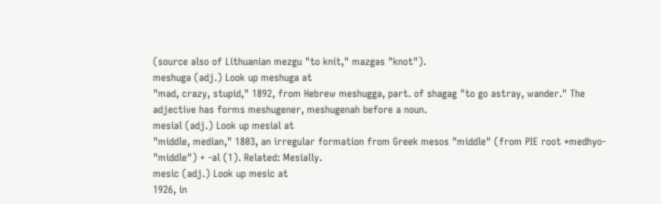(source also of Lithuanian mezgu "to knit," mazgas "knot").
meshuga (adj.) Look up meshuga at
"mad, crazy, stupid," 1892, from Hebrew meshugga, part. of shagag "to go astray, wander." The adjective has forms meshugener, meshugenah before a noun.
mesial (adj.) Look up mesial at
"middle, median," 1803, an irregular formation from Greek mesos "middle" (from PIE root *medhyo- "middle") + -al (1). Related: Mesially.
mesic (adj.) Look up mesic at
1926, in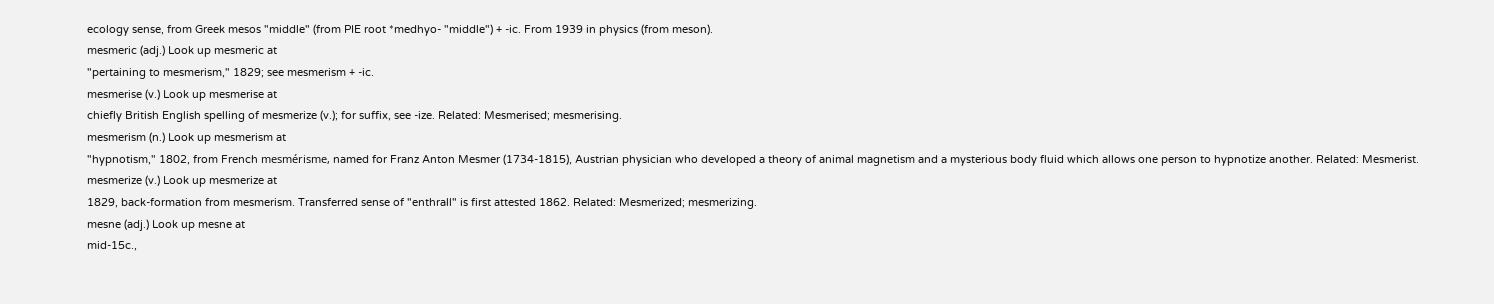ecology sense, from Greek mesos "middle" (from PIE root *medhyo- "middle") + -ic. From 1939 in physics (from meson).
mesmeric (adj.) Look up mesmeric at
"pertaining to mesmerism," 1829; see mesmerism + -ic.
mesmerise (v.) Look up mesmerise at
chiefly British English spelling of mesmerize (v.); for suffix, see -ize. Related: Mesmerised; mesmerising.
mesmerism (n.) Look up mesmerism at
"hypnotism," 1802, from French mesmérisme, named for Franz Anton Mesmer (1734-1815), Austrian physician who developed a theory of animal magnetism and a mysterious body fluid which allows one person to hypnotize another. Related: Mesmerist.
mesmerize (v.) Look up mesmerize at
1829, back-formation from mesmerism. Transferred sense of "enthrall" is first attested 1862. Related: Mesmerized; mesmerizing.
mesne (adj.) Look up mesne at
mid-15c.,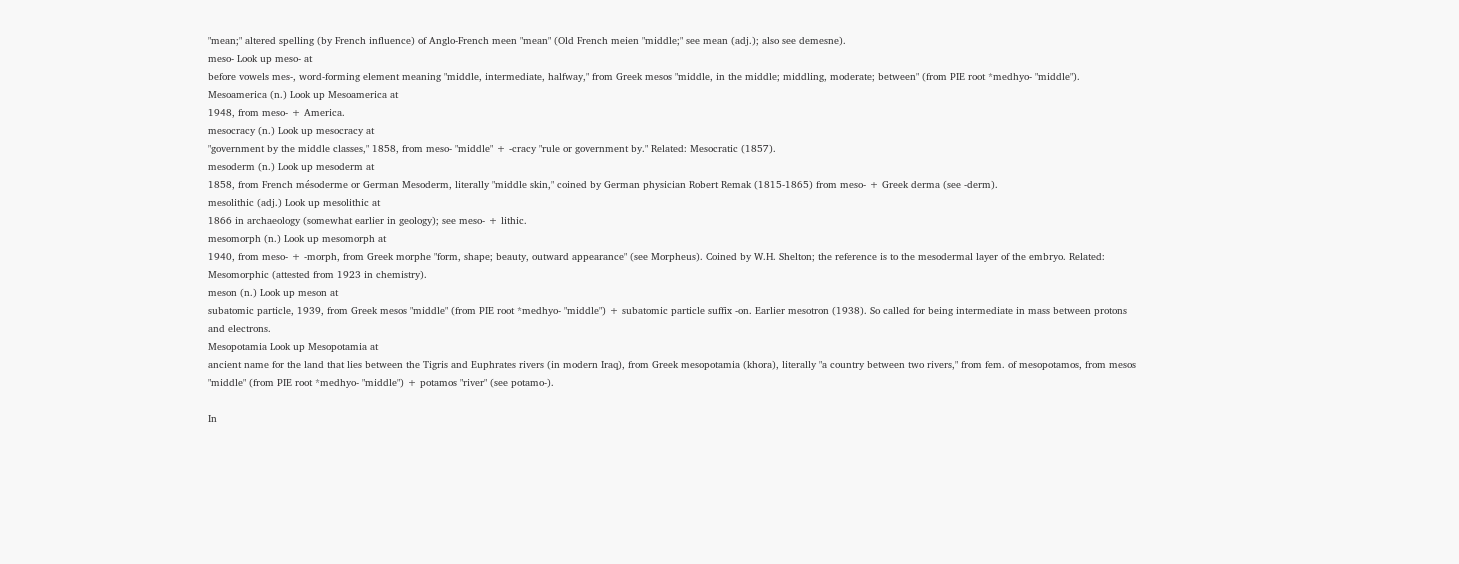"mean;" altered spelling (by French influence) of Anglo-French meen "mean" (Old French meien "middle;" see mean (adj.); also see demesne).
meso- Look up meso- at
before vowels mes-, word-forming element meaning "middle, intermediate, halfway," from Greek mesos "middle, in the middle; middling, moderate; between" (from PIE root *medhyo- "middle").
Mesoamerica (n.) Look up Mesoamerica at
1948, from meso- + America.
mesocracy (n.) Look up mesocracy at
"government by the middle classes," 1858, from meso- "middle" + -cracy "rule or government by." Related: Mesocratic (1857).
mesoderm (n.) Look up mesoderm at
1858, from French mésoderme or German Mesoderm, literally "middle skin," coined by German physician Robert Remak (1815-1865) from meso- + Greek derma (see -derm).
mesolithic (adj.) Look up mesolithic at
1866 in archaeology (somewhat earlier in geology); see meso- + lithic.
mesomorph (n.) Look up mesomorph at
1940, from meso- + -morph, from Greek morphe "form, shape; beauty, outward appearance" (see Morpheus). Coined by W.H. Shelton; the reference is to the mesodermal layer of the embryo. Related: Mesomorphic (attested from 1923 in chemistry).
meson (n.) Look up meson at
subatomic particle, 1939, from Greek mesos "middle" (from PIE root *medhyo- "middle") + subatomic particle suffix -on. Earlier mesotron (1938). So called for being intermediate in mass between protons and electrons.
Mesopotamia Look up Mesopotamia at
ancient name for the land that lies between the Tigris and Euphrates rivers (in modern Iraq), from Greek mesopotamia (khora), literally "a country between two rivers," from fem. of mesopotamos, from mesos "middle" (from PIE root *medhyo- "middle") + potamos "river" (see potamo-).

In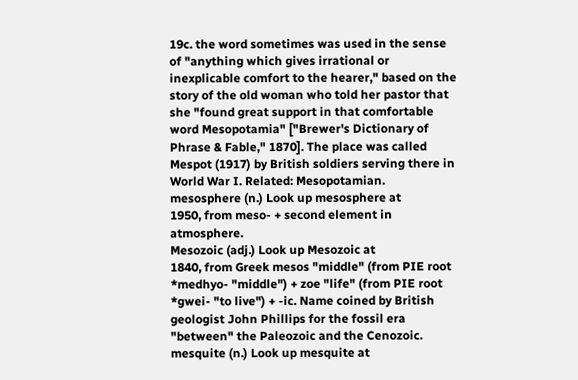19c. the word sometimes was used in the sense of "anything which gives irrational or inexplicable comfort to the hearer," based on the story of the old woman who told her pastor that she "found great support in that comfortable word Mesopotamia" ["Brewer's Dictionary of Phrase & Fable," 1870]. The place was called Mespot (1917) by British soldiers serving there in World War I. Related: Mesopotamian.
mesosphere (n.) Look up mesosphere at
1950, from meso- + second element in atmosphere.
Mesozoic (adj.) Look up Mesozoic at
1840, from Greek mesos "middle" (from PIE root *medhyo- "middle") + zoe "life" (from PIE root *gwei- "to live") + -ic. Name coined by British geologist John Phillips for the fossil era "between" the Paleozoic and the Cenozoic.
mesquite (n.) Look up mesquite at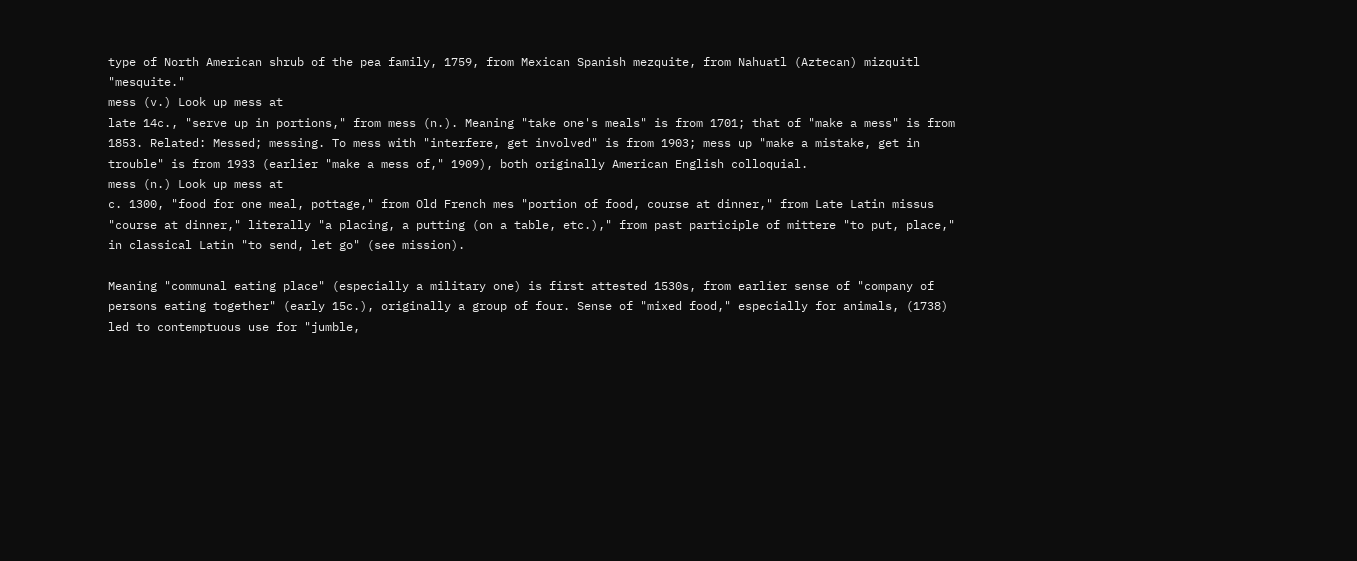type of North American shrub of the pea family, 1759, from Mexican Spanish mezquite, from Nahuatl (Aztecan) mizquitl "mesquite."
mess (v.) Look up mess at
late 14c., "serve up in portions," from mess (n.). Meaning "take one's meals" is from 1701; that of "make a mess" is from 1853. Related: Messed; messing. To mess with "interfere, get involved" is from 1903; mess up "make a mistake, get in trouble" is from 1933 (earlier "make a mess of," 1909), both originally American English colloquial.
mess (n.) Look up mess at
c. 1300, "food for one meal, pottage," from Old French mes "portion of food, course at dinner," from Late Latin missus "course at dinner," literally "a placing, a putting (on a table, etc.)," from past participle of mittere "to put, place," in classical Latin "to send, let go" (see mission).

Meaning "communal eating place" (especially a military one) is first attested 1530s, from earlier sense of "company of persons eating together" (early 15c.), originally a group of four. Sense of "mixed food," especially for animals, (1738) led to contemptuous use for "jumble,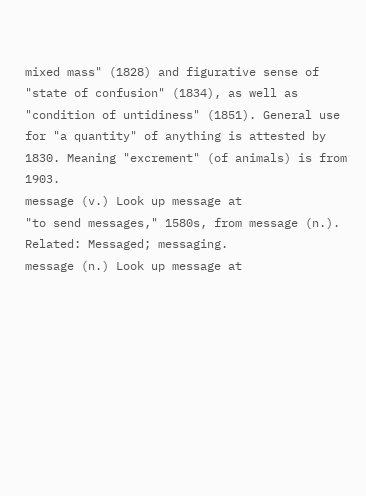mixed mass" (1828) and figurative sense of "state of confusion" (1834), as well as "condition of untidiness" (1851). General use for "a quantity" of anything is attested by 1830. Meaning "excrement" (of animals) is from 1903.
message (v.) Look up message at
"to send messages," 1580s, from message (n.). Related: Messaged; messaging.
message (n.) Look up message at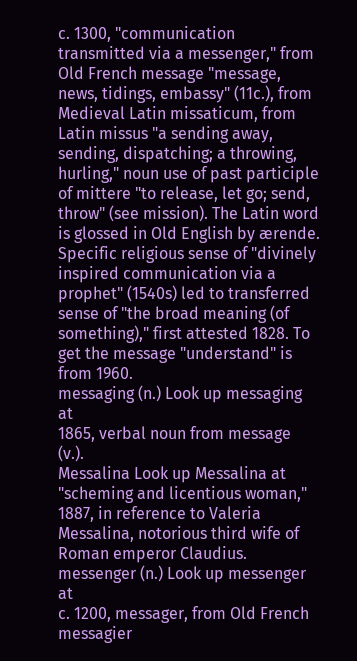c. 1300, "communication transmitted via a messenger," from Old French message "message, news, tidings, embassy" (11c.), from Medieval Latin missaticum, from Latin missus "a sending away, sending, dispatching; a throwing, hurling," noun use of past participle of mittere "to release, let go; send, throw" (see mission). The Latin word is glossed in Old English by ærende. Specific religious sense of "divinely inspired communication via a prophet" (1540s) led to transferred sense of "the broad meaning (of something)," first attested 1828. To get the message "understand" is from 1960.
messaging (n.) Look up messaging at
1865, verbal noun from message (v.).
Messalina Look up Messalina at
"scheming and licentious woman," 1887, in reference to Valeria Messalina, notorious third wife of Roman emperor Claudius.
messenger (n.) Look up messenger at
c. 1200, messager, from Old French messagier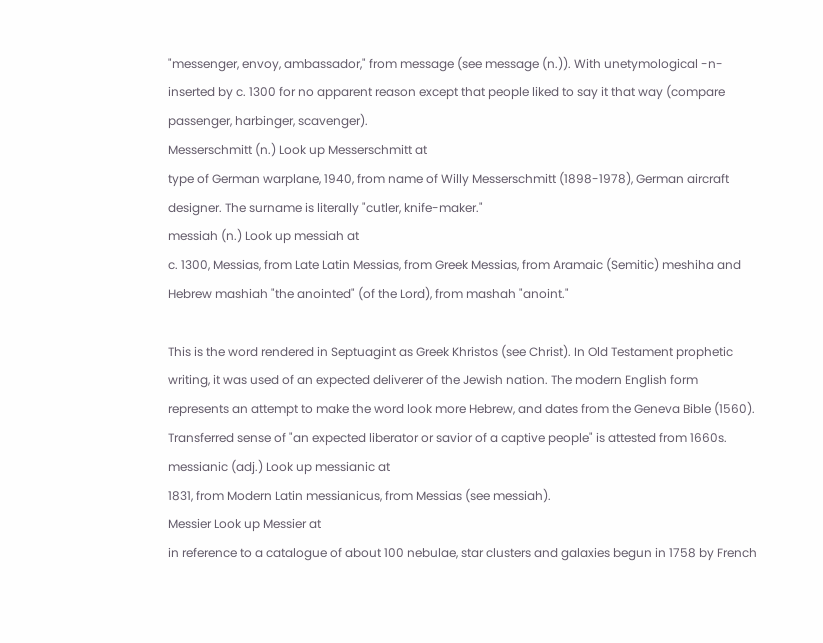"messenger, envoy, ambassador," from message (see message (n.)). With unetymological -n- inserted by c. 1300 for no apparent reason except that people liked to say it that way (compare passenger, harbinger, scavenger).
Messerschmitt (n.) Look up Messerschmitt at
type of German warplane, 1940, from name of Willy Messerschmitt (1898-1978), German aircraft designer. The surname is literally "cutler, knife-maker."
messiah (n.) Look up messiah at
c. 1300, Messias, from Late Latin Messias, from Greek Messias, from Aramaic (Semitic) meshiha and Hebrew mashiah "the anointed" (of the Lord), from mashah "anoint."

This is the word rendered in Septuagint as Greek Khristos (see Christ). In Old Testament prophetic writing, it was used of an expected deliverer of the Jewish nation. The modern English form represents an attempt to make the word look more Hebrew, and dates from the Geneva Bible (1560). Transferred sense of "an expected liberator or savior of a captive people" is attested from 1660s.
messianic (adj.) Look up messianic at
1831, from Modern Latin messianicus, from Messias (see messiah).
Messier Look up Messier at
in reference to a catalogue of about 100 nebulae, star clusters and galaxies begun in 1758 by French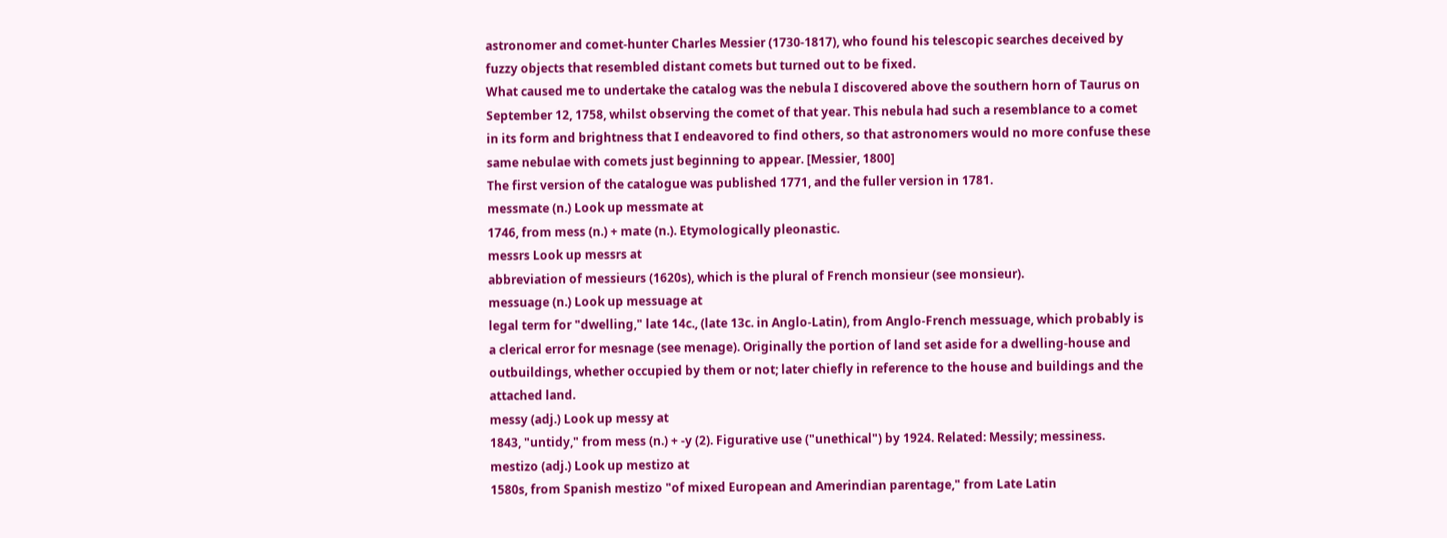astronomer and comet-hunter Charles Messier (1730-1817), who found his telescopic searches deceived by fuzzy objects that resembled distant comets but turned out to be fixed.
What caused me to undertake the catalog was the nebula I discovered above the southern horn of Taurus on September 12, 1758, whilst observing the comet of that year. This nebula had such a resemblance to a comet in its form and brightness that I endeavored to find others, so that astronomers would no more confuse these same nebulae with comets just beginning to appear. [Messier, 1800]
The first version of the catalogue was published 1771, and the fuller version in 1781.
messmate (n.) Look up messmate at
1746, from mess (n.) + mate (n.). Etymologically pleonastic.
messrs Look up messrs at
abbreviation of messieurs (1620s), which is the plural of French monsieur (see monsieur).
messuage (n.) Look up messuage at
legal term for "dwelling," late 14c., (late 13c. in Anglo-Latin), from Anglo-French messuage, which probably is a clerical error for mesnage (see menage). Originally the portion of land set aside for a dwelling-house and outbuildings, whether occupied by them or not; later chiefly in reference to the house and buildings and the attached land.
messy (adj.) Look up messy at
1843, "untidy," from mess (n.) + -y (2). Figurative use ("unethical") by 1924. Related: Messily; messiness.
mestizo (adj.) Look up mestizo at
1580s, from Spanish mestizo "of mixed European and Amerindian parentage," from Late Latin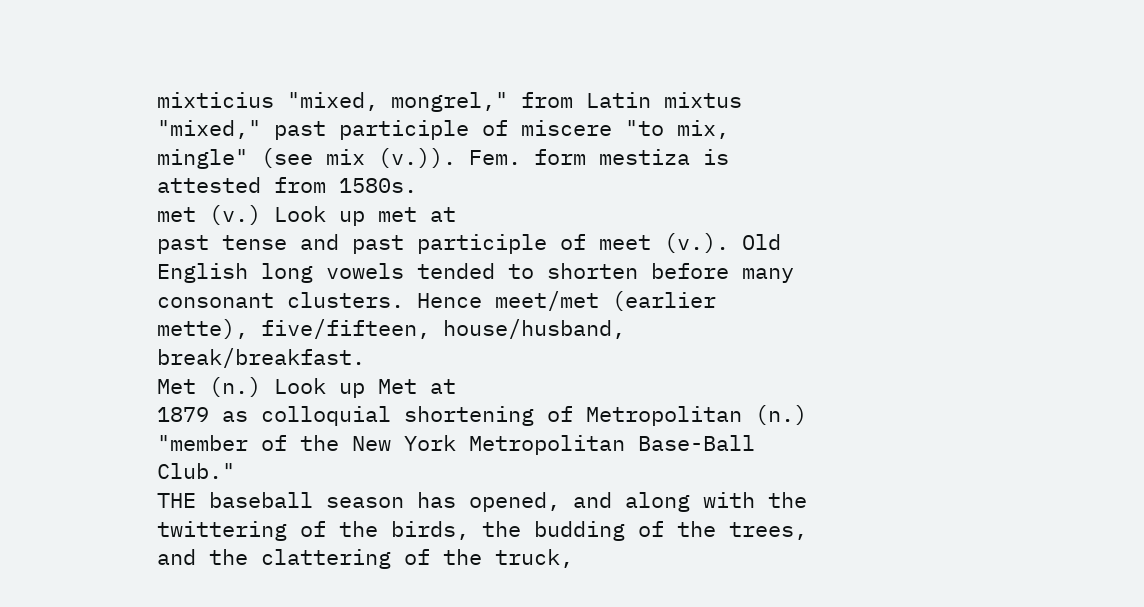mixticius "mixed, mongrel," from Latin mixtus "mixed," past participle of miscere "to mix, mingle" (see mix (v.)). Fem. form mestiza is attested from 1580s.
met (v.) Look up met at
past tense and past participle of meet (v.). Old English long vowels tended to shorten before many consonant clusters. Hence meet/met (earlier mette), five/fifteen, house/husband, break/breakfast.
Met (n.) Look up Met at
1879 as colloquial shortening of Metropolitan (n.) "member of the New York Metropolitan Base-Ball Club."
THE baseball season has opened, and along with the twittering of the birds, the budding of the trees, and the clattering of the truck,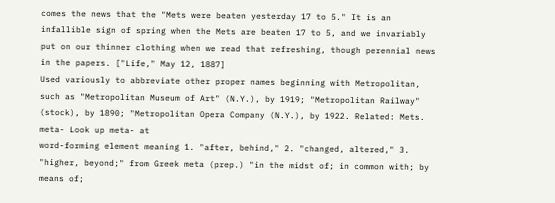comes the news that the "Mets were beaten yesterday 17 to 5." It is an infallible sign of spring when the Mets are beaten 17 to 5, and we invariably put on our thinner clothing when we read that refreshing, though perennial news in the papers. ["Life," May 12, 1887]
Used variously to abbreviate other proper names beginning with Metropolitan, such as "Metropolitan Museum of Art" (N.Y.), by 1919; "Metropolitan Railway" (stock), by 1890; "Metropolitan Opera Company (N.Y.), by 1922. Related: Mets.
meta- Look up meta- at
word-forming element meaning 1. "after, behind," 2. "changed, altered," 3. "higher, beyond;" from Greek meta (prep.) "in the midst of; in common with; by means of;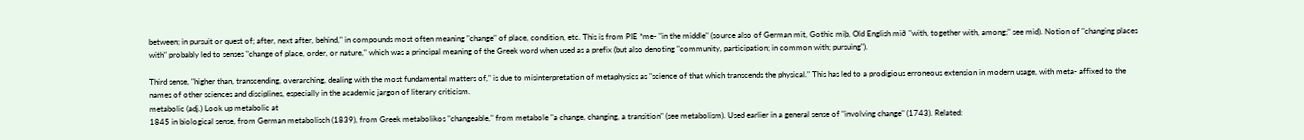between; in pursuit or quest of; after, next after, behind," in compounds most often meaning "change" of place, condition, etc. This is from PIE *me- "in the middle" (source also of German mit, Gothic miþ, Old English mið "with, together with, among;" see mid). Notion of "changing places with" probably led to senses "change of place, order, or nature," which was a principal meaning of the Greek word when used as a prefix (but also denoting "community, participation; in common with; pursuing").

Third sense, "higher than, transcending, overarching, dealing with the most fundamental matters of," is due to misinterpretation of metaphysics as "science of that which transcends the physical." This has led to a prodigious erroneous extension in modern usage, with meta- affixed to the names of other sciences and disciplines, especially in the academic jargon of literary criticism.
metabolic (adj.) Look up metabolic at
1845 in biological sense, from German metabolisch (1839), from Greek metabolikos "changeable," from metabole "a change, changing, a transition" (see metabolism). Used earlier in a general sense of "involving change" (1743). Related: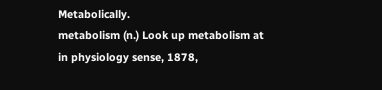Metabolically.
metabolism (n.) Look up metabolism at
in physiology sense, 1878,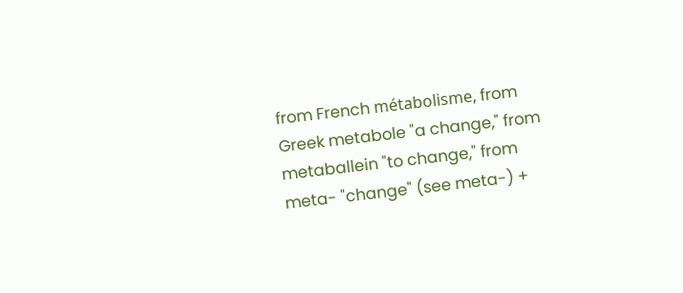from French métabolisme, from Greek metabole "a change," from metaballein "to change," from meta- "change" (see meta-) +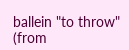ballein "to throw" (from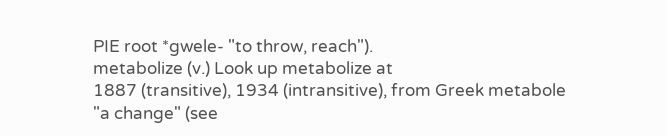PIE root *gwele- "to throw, reach").
metabolize (v.) Look up metabolize at
1887 (transitive), 1934 (intransitive), from Greek metabole "a change" (see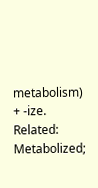metabolism) + -ize. Related: Metabolized;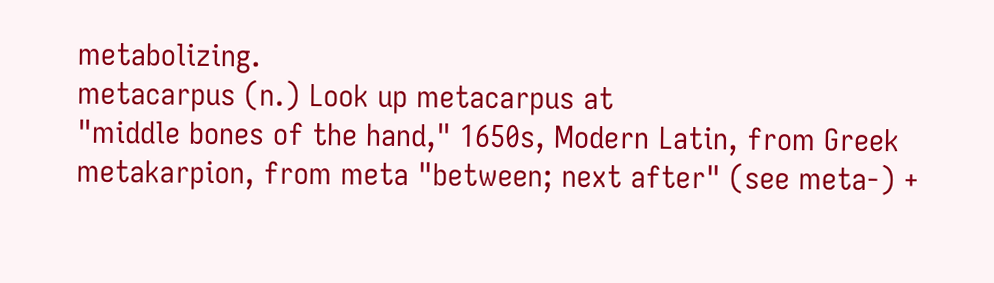metabolizing.
metacarpus (n.) Look up metacarpus at
"middle bones of the hand," 1650s, Modern Latin, from Greek metakarpion, from meta "between; next after" (see meta-) +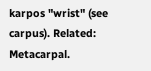karpos "wrist" (see carpus). Related: Metacarpal.